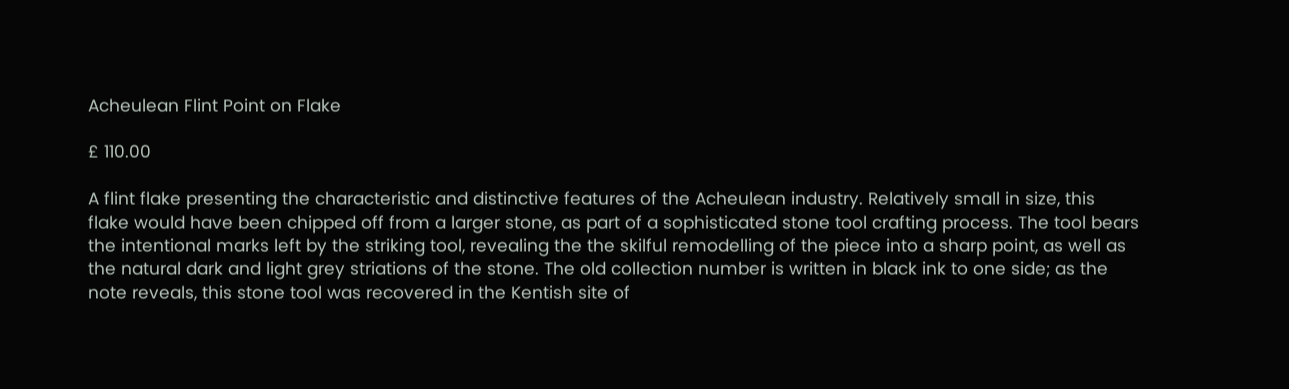Acheulean Flint Point on Flake

£ 110.00

A flint flake presenting the characteristic and distinctive features of the Acheulean industry. Relatively small in size, this flake would have been chipped off from a larger stone, as part of a sophisticated stone tool crafting process. The tool bears the intentional marks left by the striking tool, revealing the the skilful remodelling of the piece into a sharp point, as well as the natural dark and light grey striations of the stone. The old collection number is written in black ink to one side; as the note reveals, this stone tool was recovered in the Kentish site of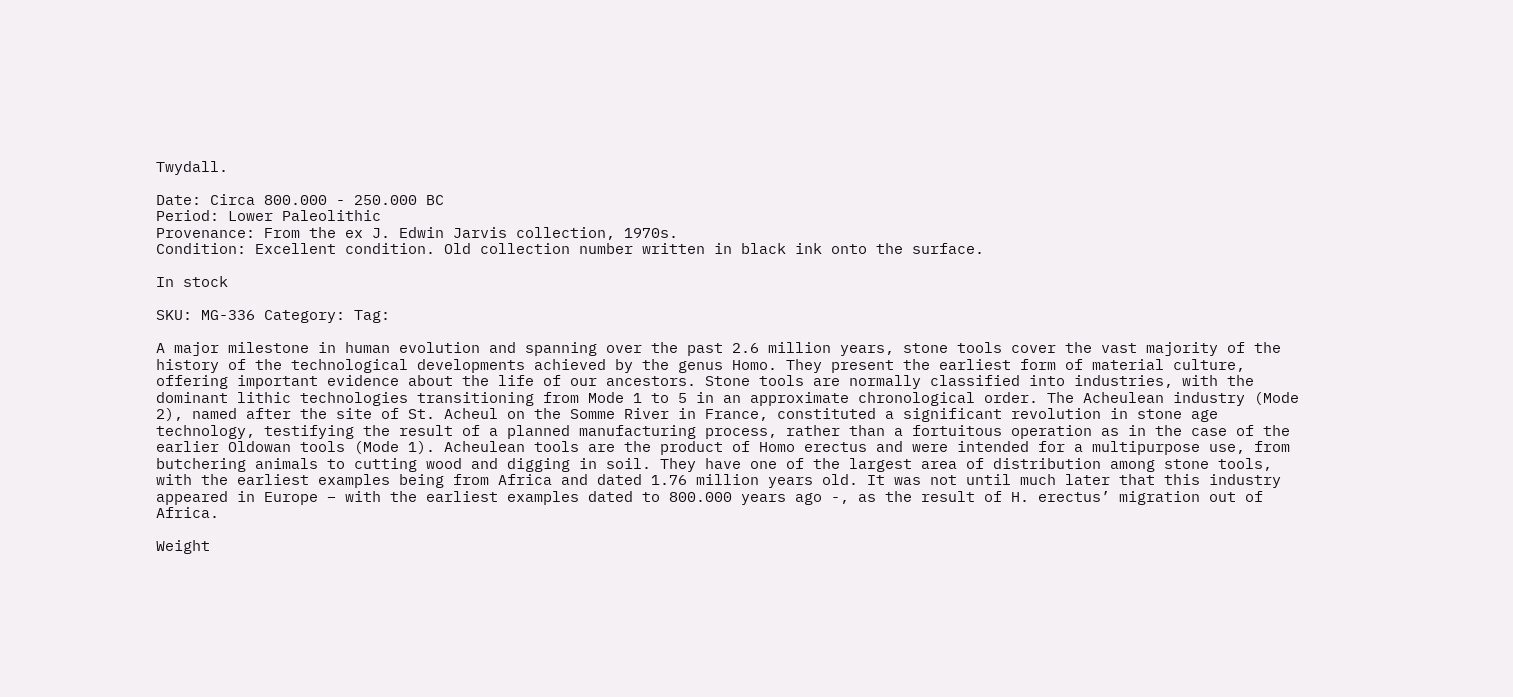Twydall.

Date: Circa 800.000 - 250.000 BC
Period: Lower Paleolithic
Provenance: From the ex J. Edwin Jarvis collection, 1970s.
Condition: Excellent condition. Old collection number written in black ink onto the surface.

In stock

SKU: MG-336 Category: Tag:

A major milestone in human evolution and spanning over the past 2.6 million years, stone tools cover the vast majority of the history of the technological developments achieved by the genus Homo. They present the earliest form of material culture, offering important evidence about the life of our ancestors. Stone tools are normally classified into industries, with the dominant lithic technologies transitioning from Mode 1 to 5 in an approximate chronological order. The Acheulean industry (Mode 2), named after the site of St. Acheul on the Somme River in France, constituted a significant revolution in stone age technology, testifying the result of a planned manufacturing process, rather than a fortuitous operation as in the case of the earlier Oldowan tools (Mode 1). Acheulean tools are the product of Homo erectus and were intended for a multipurpose use, from butchering animals to cutting wood and digging in soil. They have one of the largest area of distribution among stone tools, with the earliest examples being from Africa and dated 1.76 million years old. It was not until much later that this industry appeared in Europe – with the earliest examples dated to 800.000 years ago -, as the result of H. erectus’ migration out of Africa.

Weight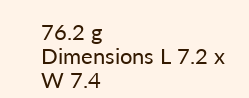76.2 g
Dimensions L 7.2 x W 7.4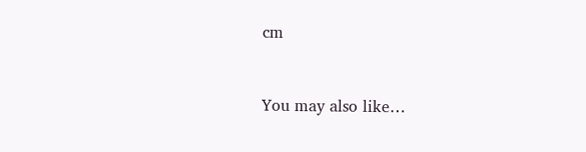cm


You may also like…